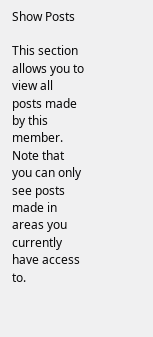Show Posts

This section allows you to view all posts made by this member. Note that you can only see posts made in areas you currently have access to.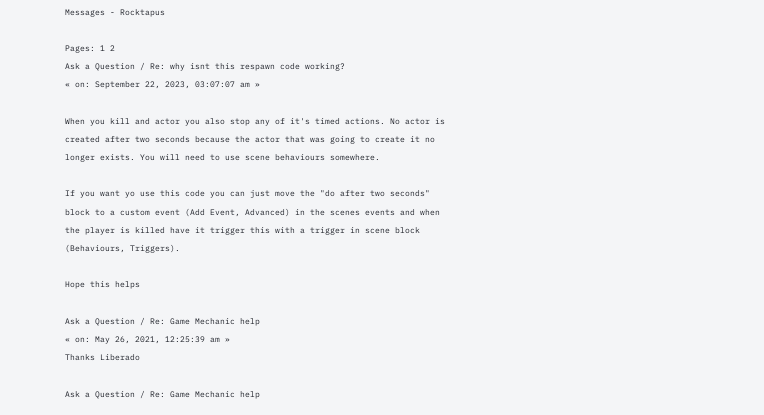Messages - Rocktapus

Pages: 1 2
Ask a Question / Re: why isnt this respawn code working?
« on: September 22, 2023, 03:07:07 am »

When you kill and actor you also stop any of it's timed actions. No actor is created after two seconds because the actor that was going to create it no longer exists. You will need to use scene behaviours somewhere.

If you want yo use this code you can just move the "do after two seconds" block to a custom event (Add Event, Advanced) in the scenes events and when the player is killed have it trigger this with a trigger in scene block (Behaviours, Triggers).

Hope this helps

Ask a Question / Re: Game Mechanic help
« on: May 26, 2021, 12:25:39 am »
Thanks Liberado

Ask a Question / Re: Game Mechanic help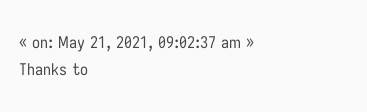« on: May 21, 2021, 09:02:37 am »
Thanks to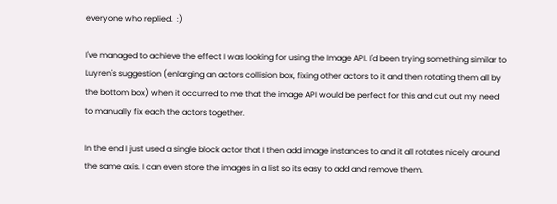everyone who replied.  :)

I've managed to achieve the effect I was looking for using the Image API. I'd been trying something similar to Luyren's suggestion (enlarging an actors collision box, fixing other actors to it and then rotating them all by the bottom box) when it occurred to me that the image API would be perfect for this and cut out my need to manually fix each the actors together.

In the end I just used a single block actor that I then add image instances to and it all rotates nicely around the same axis. I can even store the images in a list so its easy to add and remove them.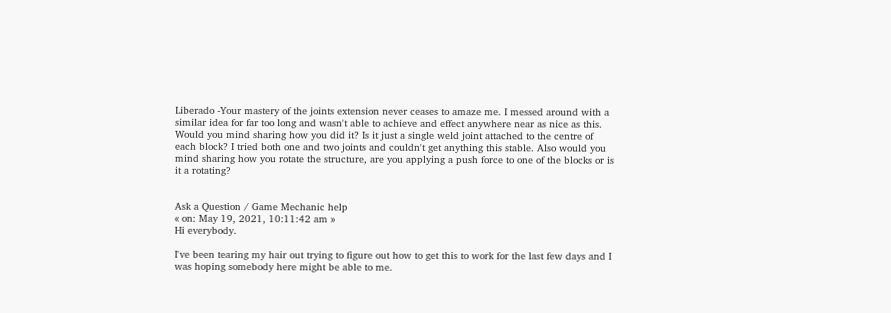Liberado -Your mastery of the joints extension never ceases to amaze me. I messed around with a similar idea for far too long and wasn't able to achieve and effect anywhere near as nice as this. Would you mind sharing how you did it? Is it just a single weld joint attached to the centre of each block? I tried both one and two joints and couldn't get anything this stable. Also would you mind sharing how you rotate the structure, are you applying a push force to one of the blocks or is it a rotating?


Ask a Question / Game Mechanic help
« on: May 19, 2021, 10:11:42 am »
Hi everybody.

I've been tearing my hair out trying to figure out how to get this to work for the last few days and I was hoping somebody here might be able to me.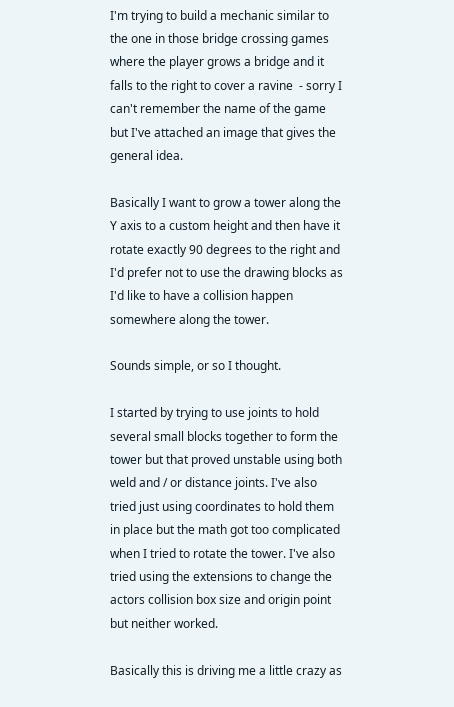I'm trying to build a mechanic similar to the one in those bridge crossing games where the player grows a bridge and it falls to the right to cover a ravine  - sorry I can't remember the name of the game but I've attached an image that gives the general idea.

Basically I want to grow a tower along the Y axis to a custom height and then have it rotate exactly 90 degrees to the right and I'd prefer not to use the drawing blocks as I'd like to have a collision happen somewhere along the tower.

Sounds simple, or so I thought.

I started by trying to use joints to hold several small blocks together to form the tower but that proved unstable using both weld and / or distance joints. I've also tried just using coordinates to hold them in place but the math got too complicated when I tried to rotate the tower. I've also tried using the extensions to change the actors collision box size and origin point but neither worked.

Basically this is driving me a little crazy as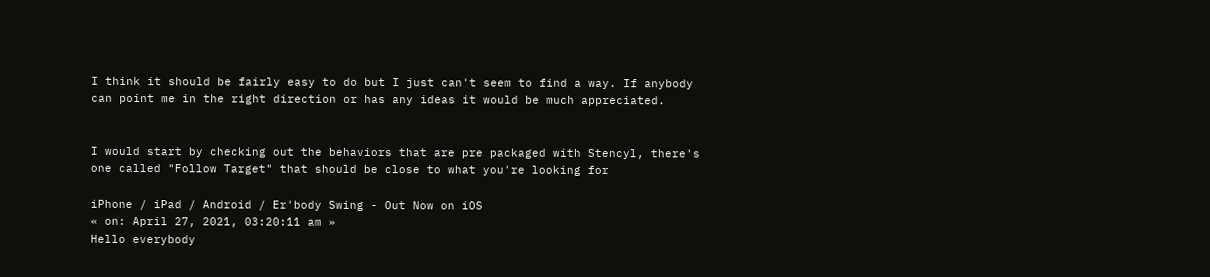I think it should be fairly easy to do but I just can't seem to find a way. If anybody can point me in the right direction or has any ideas it would be much appreciated.


I would start by checking out the behaviors that are pre packaged with Stencyl, there's one called "Follow Target" that should be close to what you're looking for

iPhone / iPad / Android / Er'body Swing - Out Now on iOS
« on: April 27, 2021, 03:20:11 am »
Hello everybody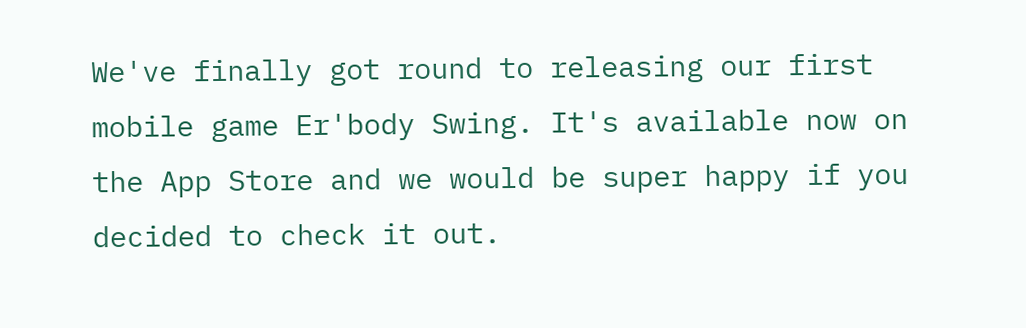We've finally got round to releasing our first mobile game Er'body Swing. It's available now on the App Store and we would be super happy if you decided to check it out.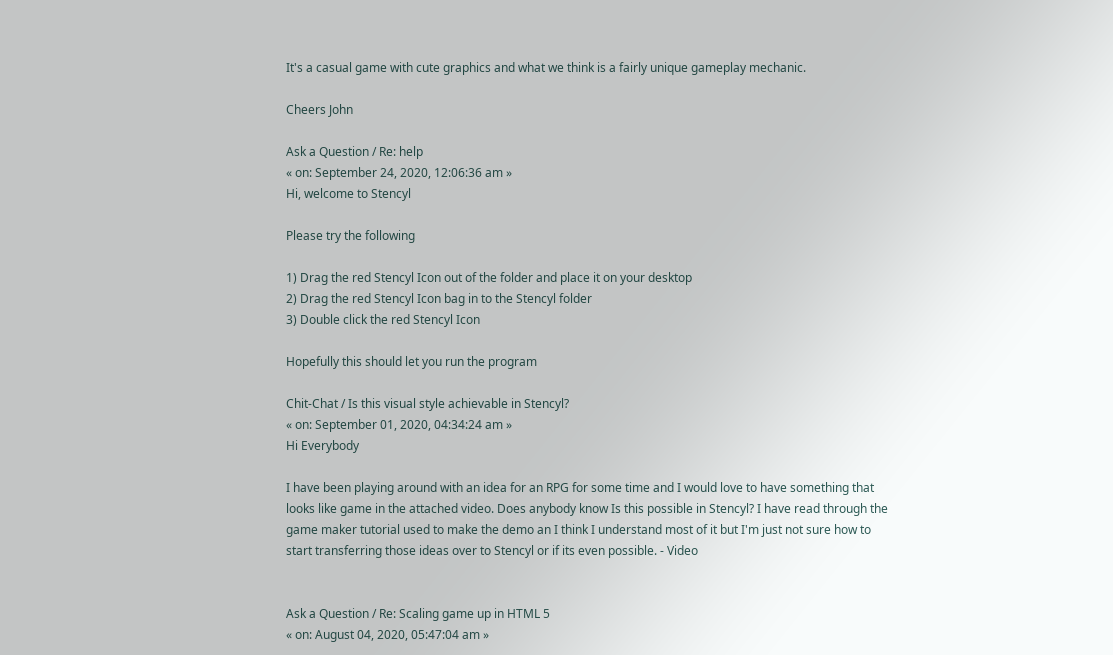It's a casual game with cute graphics and what we think is a fairly unique gameplay mechanic.

Cheers John

Ask a Question / Re: help
« on: September 24, 2020, 12:06:36 am »
Hi, welcome to Stencyl

Please try the following

1) Drag the red Stencyl Icon out of the folder and place it on your desktop
2) Drag the red Stencyl Icon bag in to the Stencyl folder
3) Double click the red Stencyl Icon

Hopefully this should let you run the program

Chit-Chat / Is this visual style achievable in Stencyl?
« on: September 01, 2020, 04:34:24 am »
Hi Everybody

I have been playing around with an idea for an RPG for some time and I would love to have something that looks like game in the attached video. Does anybody know Is this possible in Stencyl? I have read through the game maker tutorial used to make the demo an I think I understand most of it but I'm just not sure how to start transferring those ideas over to Stencyl or if its even possible. - Video


Ask a Question / Re: Scaling game up in HTML 5
« on: August 04, 2020, 05:47:04 am »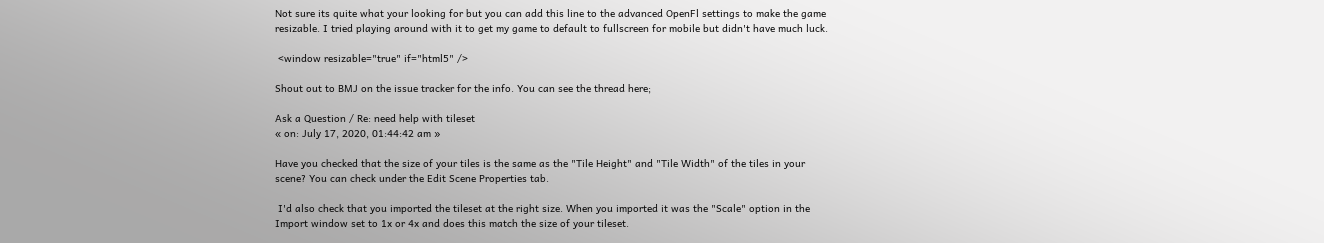Not sure its quite what your looking for but you can add this line to the advanced OpenFl settings to make the game resizable. I tried playing around with it to get my game to default to fullscreen for mobile but didn't have much luck.

 <window resizable="true" if="html5" />

Shout out to BMJ on the issue tracker for the info. You can see the thread here;

Ask a Question / Re: need help with tileset
« on: July 17, 2020, 01:44:42 am »

Have you checked that the size of your tiles is the same as the "Tile Height" and "Tile Width" of the tiles in your scene? You can check under the Edit Scene Properties tab.

 I'd also check that you imported the tileset at the right size. When you imported it was the "Scale" option in the Import window set to 1x or 4x and does this match the size of your tileset.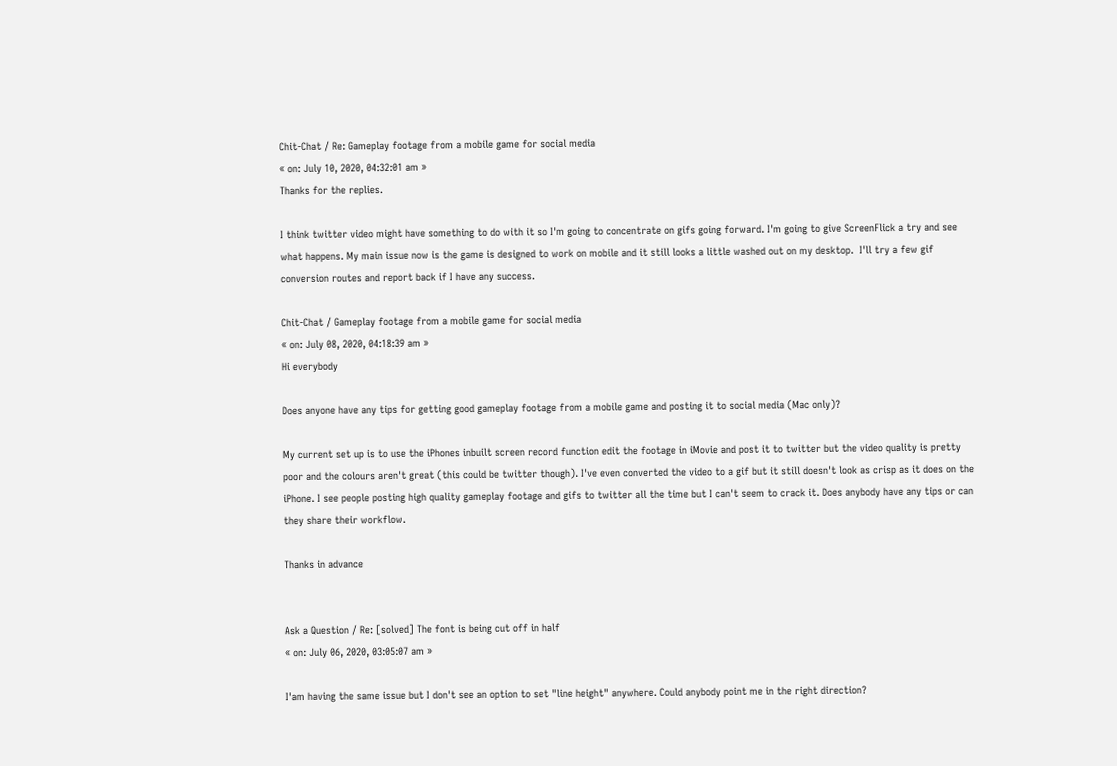Chit-Chat / Re: Gameplay footage from a mobile game for social media
« on: July 10, 2020, 04:32:01 am »
Thanks for the replies.

I think twitter video might have something to do with it so I'm going to concentrate on gifs going forward. I'm going to give ScreenFlick a try and see what happens. My main issue now is the game is designed to work on mobile and it still looks a little washed out on my desktop.  I'll try a few gif conversion routes and report back if I have any success.

Chit-Chat / Gameplay footage from a mobile game for social media
« on: July 08, 2020, 04:18:39 am »
Hi everybody

Does anyone have any tips for getting good gameplay footage from a mobile game and posting it to social media (Mac only)?

My current set up is to use the iPhones inbuilt screen record function edit the footage in iMovie and post it to twitter but the video quality is pretty poor and the colours aren't great (this could be twitter though). I've even converted the video to a gif but it still doesn't look as crisp as it does on the iPhone. I see people posting high quality gameplay footage and gifs to twitter all the time but I can't seem to crack it. Does anybody have any tips or can they share their workflow.

Thanks in advance


Ask a Question / Re: [solved] The font is being cut off in half
« on: July 06, 2020, 03:05:07 am »

I'am having the same issue but I don't see an option to set "line height" anywhere. Could anybody point me in the right direction?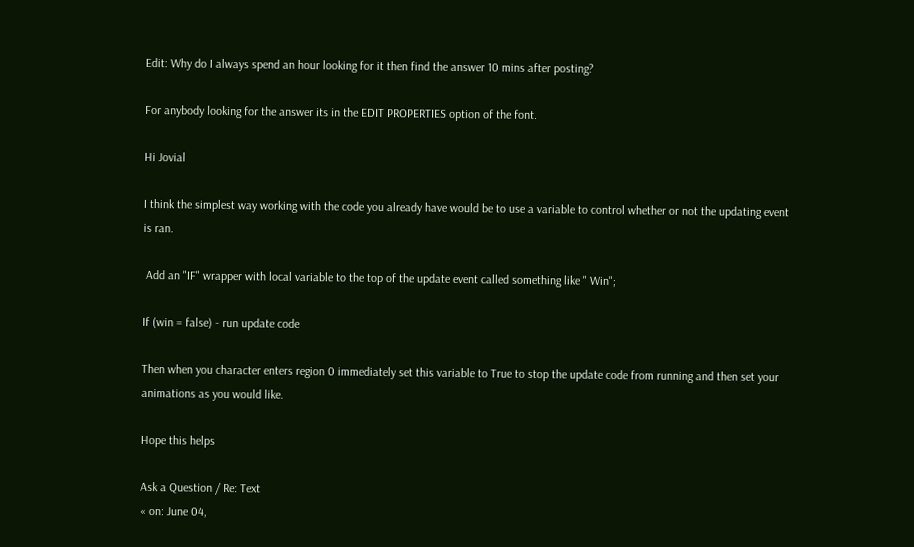Edit: Why do I always spend an hour looking for it then find the answer 10 mins after posting?

For anybody looking for the answer its in the EDIT PROPERTIES option of the font.

Hi Jovial

I think the simplest way working with the code you already have would be to use a variable to control whether or not the updating event is ran.

 Add an "IF" wrapper with local variable to the top of the update event called something like " Win";

If (win = false) - run update code

Then when you character enters region 0 immediately set this variable to True to stop the update code from running and then set your animations as you would like.

Hope this helps

Ask a Question / Re: Text
« on: June 04,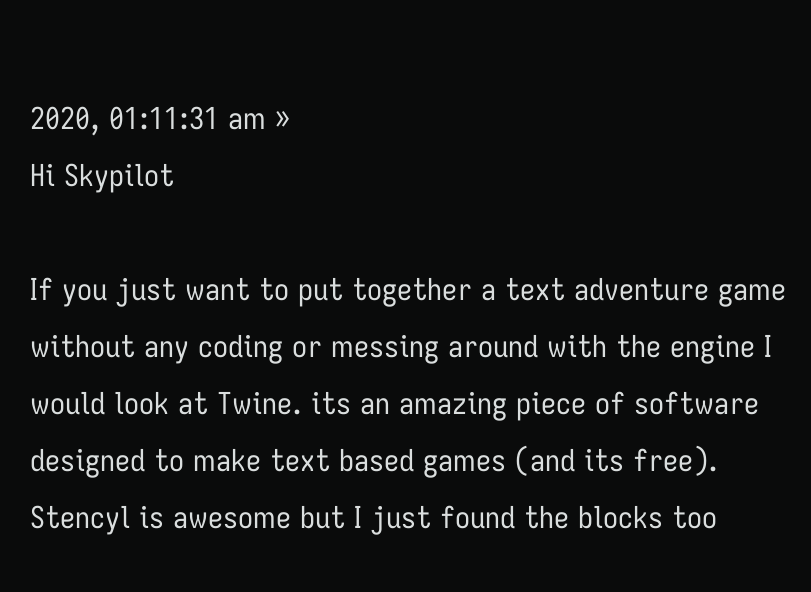2020, 01:11:31 am »
Hi Skypilot

If you just want to put together a text adventure game without any coding or messing around with the engine I would look at Twine. its an amazing piece of software designed to make text based games (and its free). Stencyl is awesome but I just found the blocks too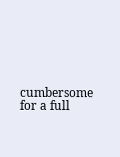cumbersome for a full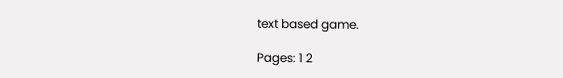text based game.

Pages: 1 2